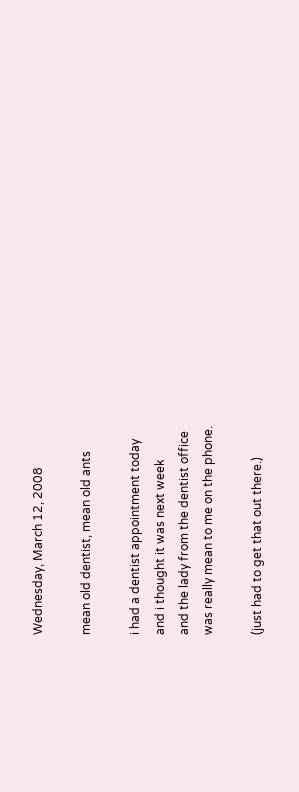Wednesday, March 12, 2008

mean old dentist, mean old ants

i had a dentist appointment today
and i thought it was next week
and the lady from the dentist office
was really mean to me on the phone.

(just had to get that out there.)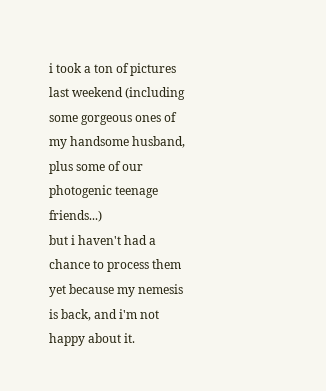i took a ton of pictures last weekend (including some gorgeous ones of my handsome husband, plus some of our photogenic teenage friends...)
but i haven't had a chance to process them yet because my nemesis is back, and i'm not happy about it.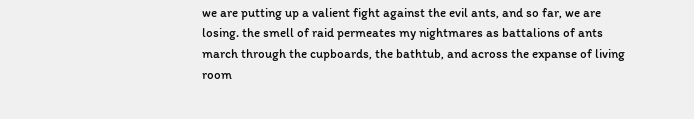we are putting up a valient fight against the evil ants, and so far, we are losing. the smell of raid permeates my nightmares as battalions of ants march through the cupboards, the bathtub, and across the expanse of living room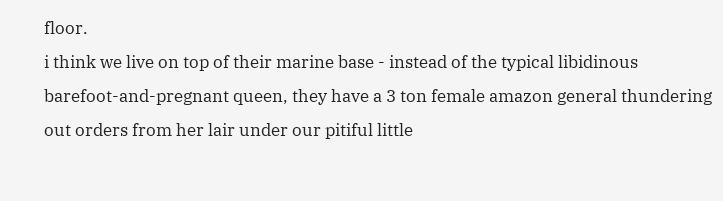floor.
i think we live on top of their marine base - instead of the typical libidinous barefoot-and-pregnant queen, they have a 3 ton female amazon general thundering out orders from her lair under our pitiful little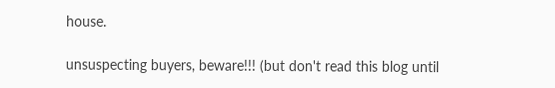house.

unsuspecting buyers, beware!!! (but don't read this blog until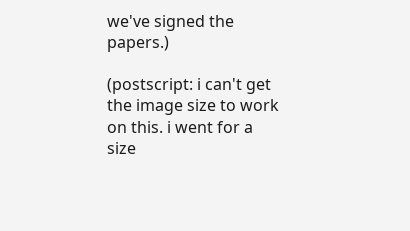we've signed the papers.)

(postscript: i can't get the image size to work on this. i went for a size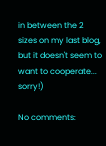in between the 2 sizes on my last blog, but it doesn't seem to want to cooperate... sorry!)

No comments: